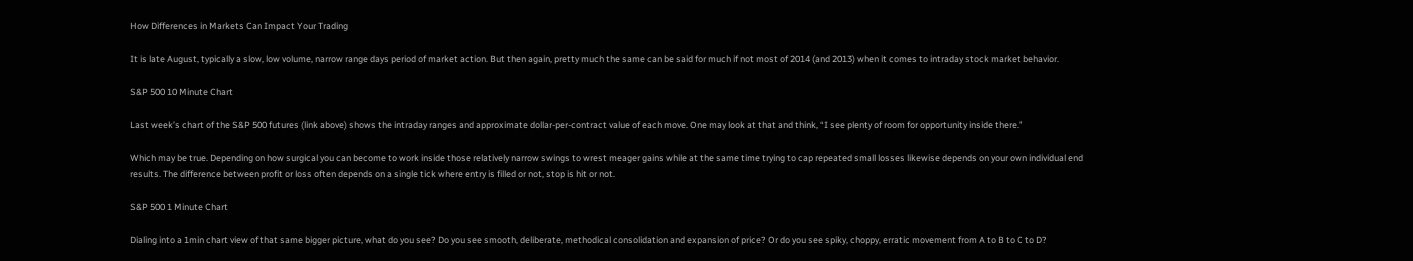How Differences in Markets Can Impact Your Trading

It is late August, typically a slow, low volume, narrow range days period of market action. But then again, pretty much the same can be said for much if not most of 2014 (and 2013) when it comes to intraday stock market behavior.

S&P 500 10 Minute Chart

Last week’s chart of the S&P 500 futures (link above) shows the intraday ranges and approximate dollar-per-contract value of each move. One may look at that and think, “I see plenty of room for opportunity inside there.”

Which may be true. Depending on how surgical you can become to work inside those relatively narrow swings to wrest meager gains while at the same time trying to cap repeated small losses likewise depends on your own individual end results. The difference between profit or loss often depends on a single tick where entry is filled or not, stop is hit or not.

S&P 500 1 Minute Chart

Dialing into a 1min chart view of that same bigger picture, what do you see? Do you see smooth, deliberate, methodical consolidation and expansion of price? Or do you see spiky, choppy, erratic movement from A to B to C to D?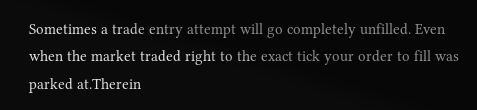Sometimes a trade entry attempt will go completely unfilled. Even when the market traded right to the exact tick your order to fill was parked at.Therein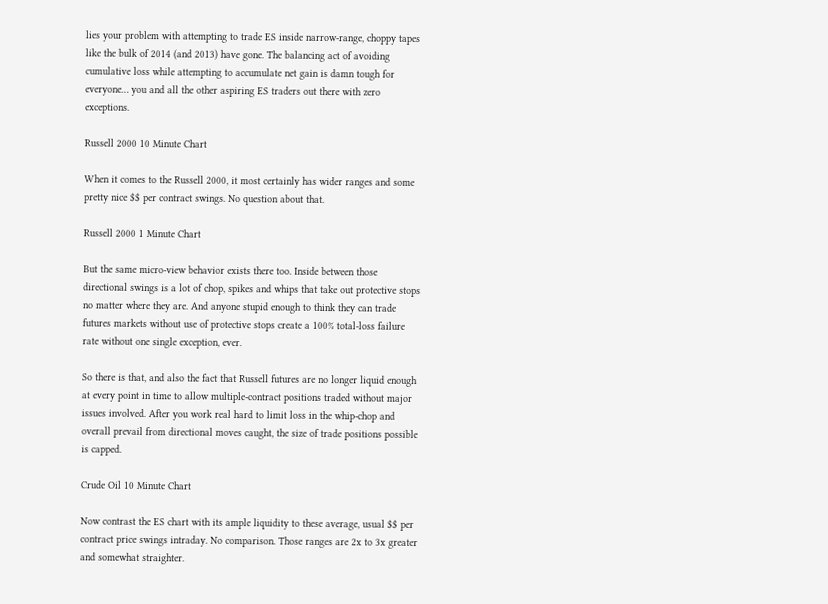lies your problem with attempting to trade ES inside narrow-range, choppy tapes like the bulk of 2014 (and 2013) have gone. The balancing act of avoiding cumulative loss while attempting to accumulate net gain is damn tough for everyone… you and all the other aspiring ES traders out there with zero exceptions.

Russell 2000 10 Minute Chart

When it comes to the Russell 2000, it most certainly has wider ranges and some pretty nice $$ per contract swings. No question about that.

Russell 2000 1 Minute Chart

But the same micro-view behavior exists there too. Inside between those directional swings is a lot of chop, spikes and whips that take out protective stops no matter where they are. And anyone stupid enough to think they can trade futures markets without use of protective stops create a 100% total-loss failure rate without one single exception, ever.

So there is that, and also the fact that Russell futures are no longer liquid enough at every point in time to allow multiple-contract positions traded without major issues involved. After you work real hard to limit loss in the whip-chop and overall prevail from directional moves caught, the size of trade positions possible is capped.

Crude Oil 10 Minute Chart

Now contrast the ES chart with its ample liquidity to these average, usual $$ per contract price swings intraday. No comparison. Those ranges are 2x to 3x greater and somewhat straighter.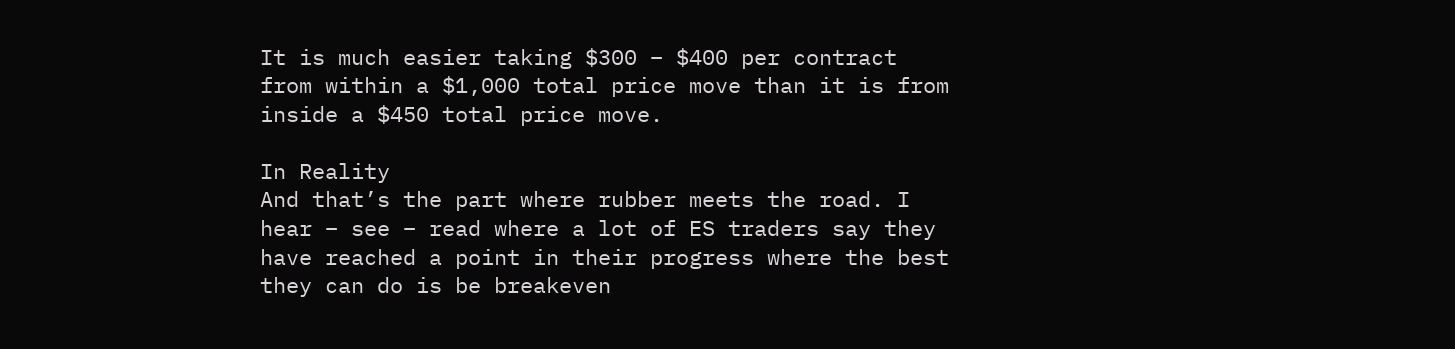It is much easier taking $300 – $400 per contract from within a $1,000 total price move than it is from inside a $450 total price move.

In Reality
And that’s the part where rubber meets the road. I hear – see – read where a lot of ES traders say they have reached a point in their progress where the best they can do is be breakeven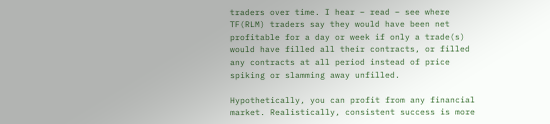traders over time. I hear – read – see where TF(RLM) traders say they would have been net profitable for a day or week if only a trade(s) would have filled all their contracts, or filled any contracts at all period instead of price spiking or slamming away unfilled.

Hypothetically, you can profit from any financial market. Realistically, consistent success is more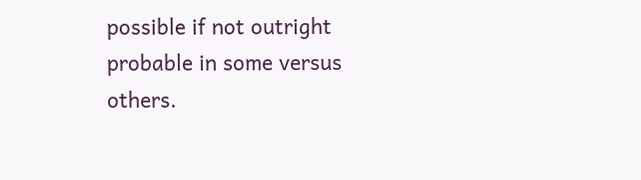possible if not outright probable in some versus others.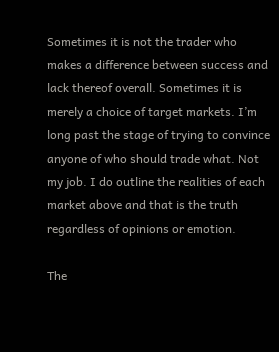Sometimes it is not the trader who makes a difference between success and lack thereof overall. Sometimes it is merely a choice of target markets. I’m long past the stage of trying to convince anyone of who should trade what. Not my job. I do outline the realities of each market above and that is the truth regardless of opinions or emotion.

The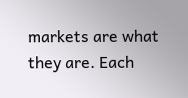markets are what they are. Each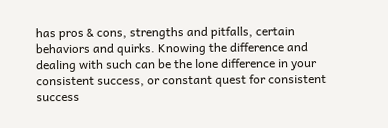has pros & cons, strengths and pitfalls, certain behaviors and quirks. Knowing the difference and dealing with such can be the lone difference in your consistent success, or constant quest for consistent success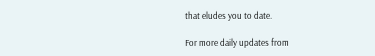that eludes you to date.

For more daily updates from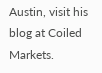Austin, visit his blog at Coiled Markets.